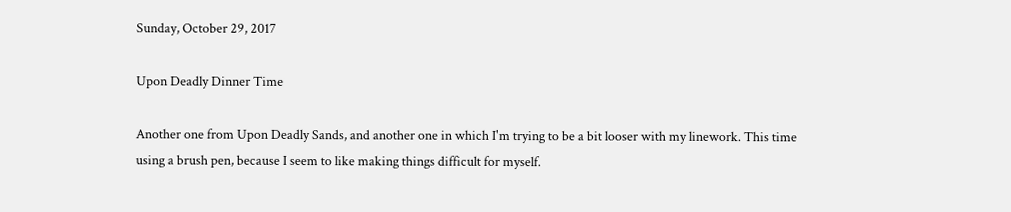Sunday, October 29, 2017

Upon Deadly Dinner Time

Another one from Upon Deadly Sands, and another one in which I'm trying to be a bit looser with my linework. This time using a brush pen, because I seem to like making things difficult for myself.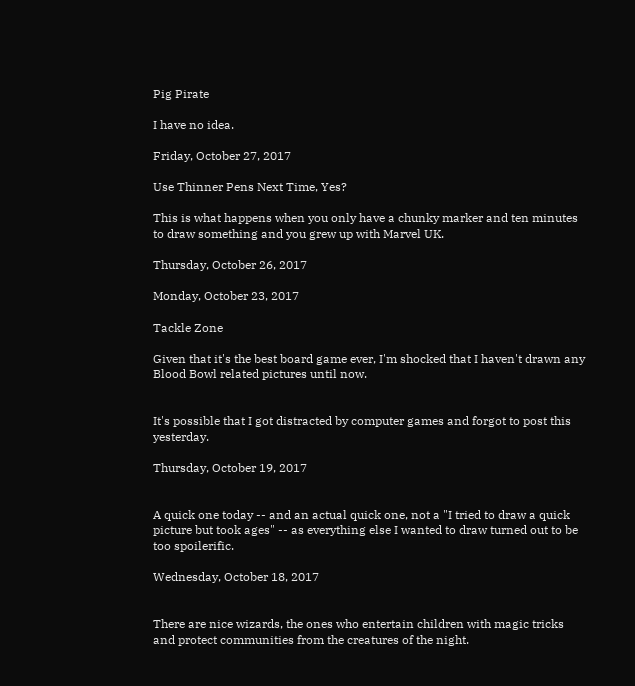Pig Pirate

I have no idea.

Friday, October 27, 2017

Use Thinner Pens Next Time, Yes?

This is what happens when you only have a chunky marker and ten minutes to draw something and you grew up with Marvel UK.

Thursday, October 26, 2017

Monday, October 23, 2017

Tackle Zone

Given that it's the best board game ever, I'm shocked that I haven't drawn any Blood Bowl related pictures until now.


It's possible that I got distracted by computer games and forgot to post this yesterday.

Thursday, October 19, 2017


A quick one today -- and an actual quick one, not a "I tried to draw a quick picture but took ages" -- as everything else I wanted to draw turned out to be too spoilerific.

Wednesday, October 18, 2017


There are nice wizards, the ones who entertain children with magic tricks and protect communities from the creatures of the night.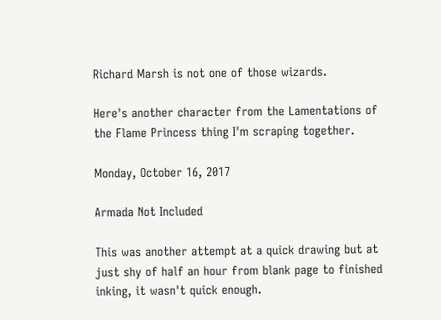Richard Marsh is not one of those wizards.

Here's another character from the Lamentations of the Flame Princess thing I'm scraping together.

Monday, October 16, 2017

Armada Not Included

This was another attempt at a quick drawing but at just shy of half an hour from blank page to finished inking, it wasn't quick enough.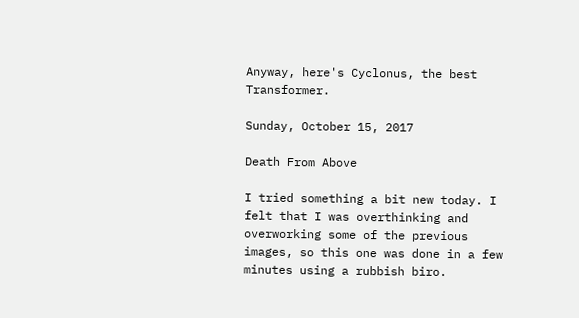Anyway, here's Cyclonus, the best Transformer.

Sunday, October 15, 2017

Death From Above

I tried something a bit new today. I felt that I was overthinking and overworking some of the previous images, so this one was done in a few minutes using a rubbish biro.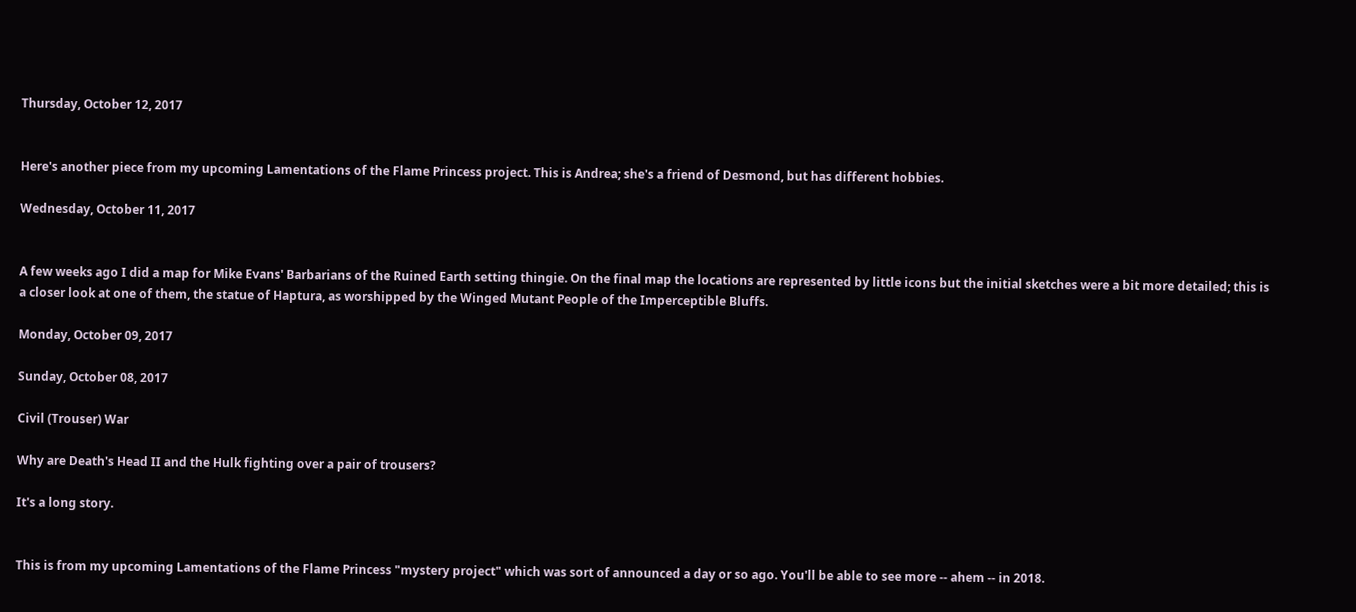Thursday, October 12, 2017


Here's another piece from my upcoming Lamentations of the Flame Princess project. This is Andrea; she's a friend of Desmond, but has different hobbies.

Wednesday, October 11, 2017


A few weeks ago I did a map for Mike Evans' Barbarians of the Ruined Earth setting thingie. On the final map the locations are represented by little icons but the initial sketches were a bit more detailed; this is a closer look at one of them, the statue of Haptura, as worshipped by the Winged Mutant People of the Imperceptible Bluffs.

Monday, October 09, 2017

Sunday, October 08, 2017

Civil (Trouser) War

Why are Death's Head II and the Hulk fighting over a pair of trousers?

It's a long story.


This is from my upcoming Lamentations of the Flame Princess "mystery project" which was sort of announced a day or so ago. You'll be able to see more -- ahem -- in 2018.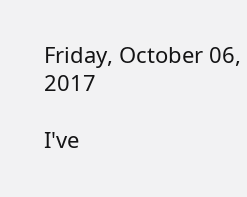Friday, October 06, 2017

I've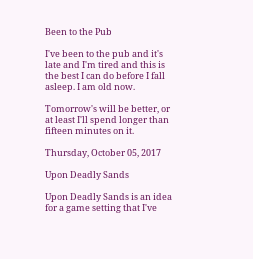Been to the Pub

I've been to the pub and it's late and I'm tired and this is the best I can do before I fall asleep. I am old now.

Tomorrow's will be better, or at least I'll spend longer than fifteen minutes on it.

Thursday, October 05, 2017

Upon Deadly Sands

Upon Deadly Sands is an idea for a game setting that I've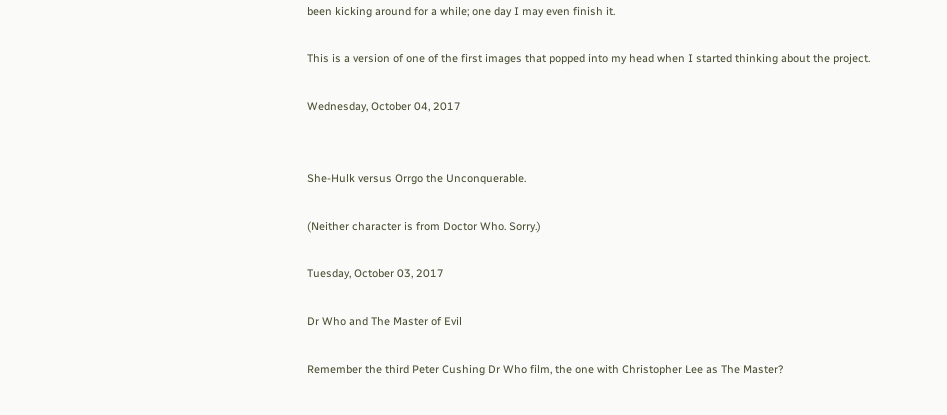been kicking around for a while; one day I may even finish it.

This is a version of one of the first images that popped into my head when I started thinking about the project.

Wednesday, October 04, 2017


She-Hulk versus Orrgo the Unconquerable.

(Neither character is from Doctor Who. Sorry.)

Tuesday, October 03, 2017

Dr Who and The Master of Evil

Remember the third Peter Cushing Dr Who film, the one with Christopher Lee as The Master?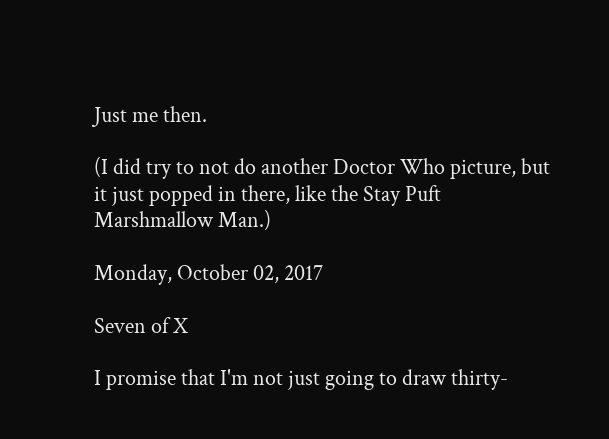Just me then.

(I did try to not do another Doctor Who picture, but it just popped in there, like the Stay Puft Marshmallow Man.)

Monday, October 02, 2017

Seven of X

I promise that I'm not just going to draw thirty-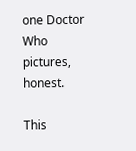one Doctor Who pictures, honest.

This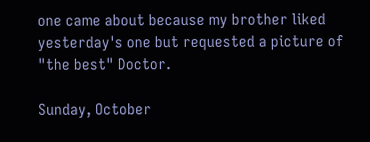one came about because my brother liked yesterday's one but requested a picture of "the best" Doctor.

Sunday, October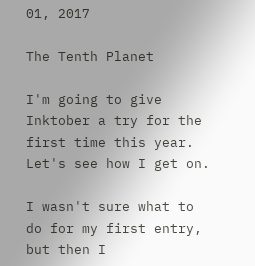01, 2017

The Tenth Planet

I'm going to give Inktober a try for the first time this year. Let's see how I get on.

I wasn't sure what to do for my first entry, but then I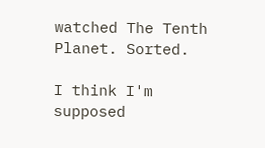watched The Tenth Planet. Sorted.

I think I'm supposed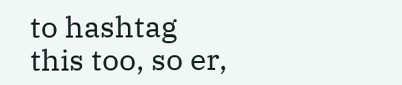to hashtag this too, so er,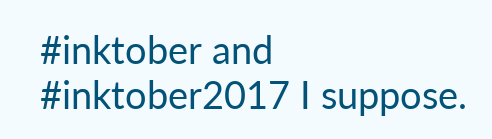#inktober and #inktober2017 I suppose.